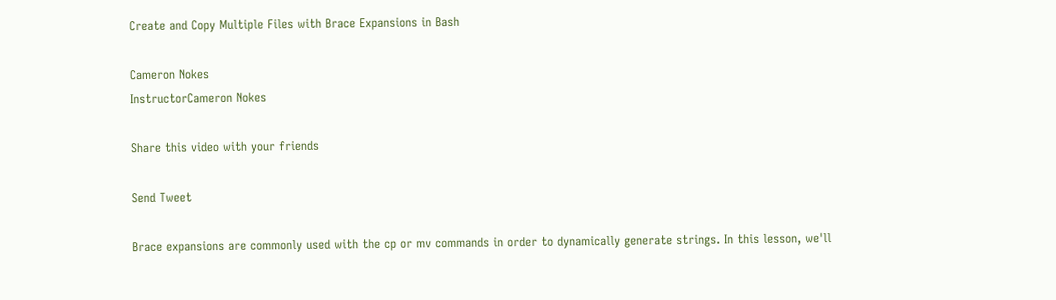Create and Copy Multiple Files with Brace Expansions in Bash

Cameron Nokes
InstructorCameron Nokes

Share this video with your friends

Send Tweet

Brace expansions are commonly used with the cp or mv commands in order to dynamically generate strings. In this lesson, we'll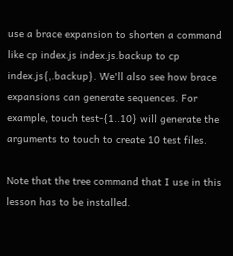use a brace expansion to shorten a command like cp index.js index.js.backup to cp index.js{,.backup}. We'll also see how brace expansions can generate sequences. For example, touch test-{1..10} will generate the arguments to touch to create 10 test files.

Note that the tree command that I use in this lesson has to be installed.